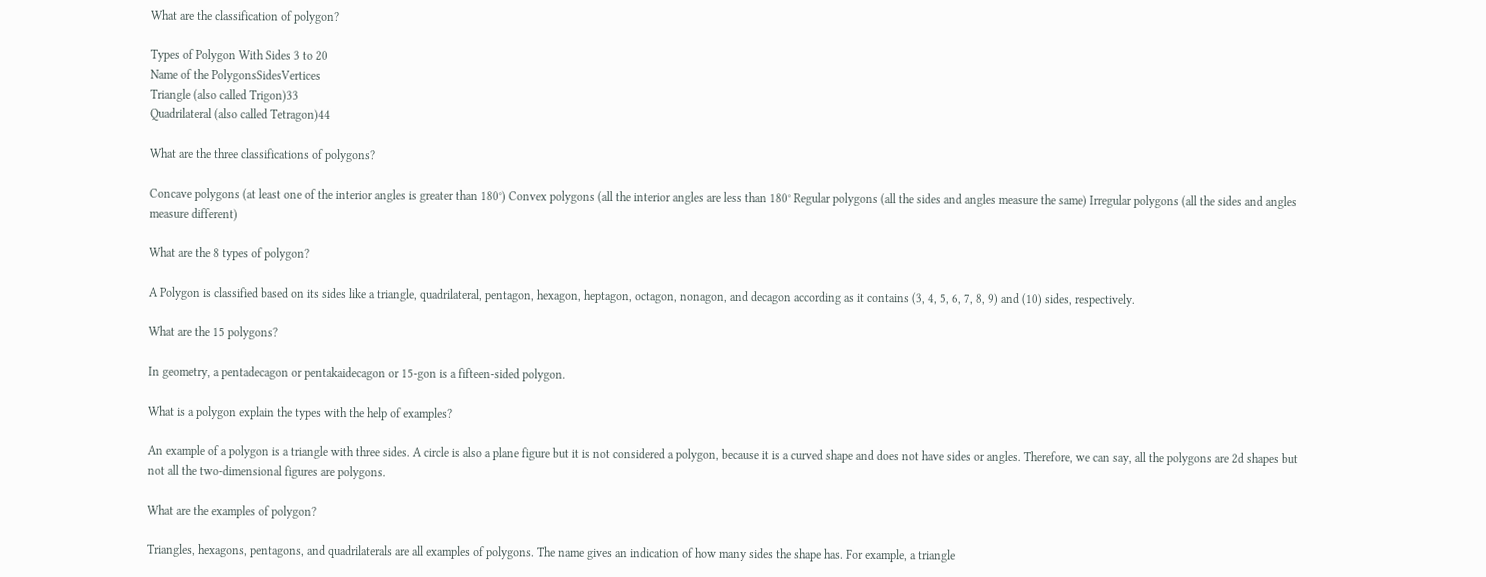What are the classification of polygon?

Types of Polygon With Sides 3 to 20
Name of the PolygonsSidesVertices
Triangle (also called Trigon)33
Quadrilateral (also called Tetragon)44

What are the three classifications of polygons?

Concave polygons (at least one of the interior angles is greater than 180°) Convex polygons (all the interior angles are less than 180° Regular polygons (all the sides and angles measure the same) Irregular polygons (all the sides and angles measure different)

What are the 8 types of polygon?

A Polygon is classified based on its sides like a triangle, quadrilateral, pentagon, hexagon, heptagon, octagon, nonagon, and decagon according as it contains (3, 4, 5, 6, 7, 8, 9) and (10) sides, respectively.

What are the 15 polygons?

In geometry, a pentadecagon or pentakaidecagon or 15-gon is a fifteen-sided polygon.

What is a polygon explain the types with the help of examples?

An example of a polygon is a triangle with three sides. A circle is also a plane figure but it is not considered a polygon, because it is a curved shape and does not have sides or angles. Therefore, we can say, all the polygons are 2d shapes but not all the two-dimensional figures are polygons.

What are the examples of polygon?

Triangles, hexagons, pentagons, and quadrilaterals are all examples of polygons. The name gives an indication of how many sides the shape has. For example, a triangle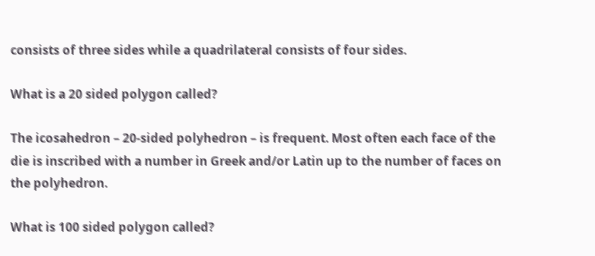consists of three sides while a quadrilateral consists of four sides.

What is a 20 sided polygon called?

The icosahedron – 20-sided polyhedron – is frequent. Most often each face of the die is inscribed with a number in Greek and/or Latin up to the number of faces on the polyhedron.

What is 100 sided polygon called?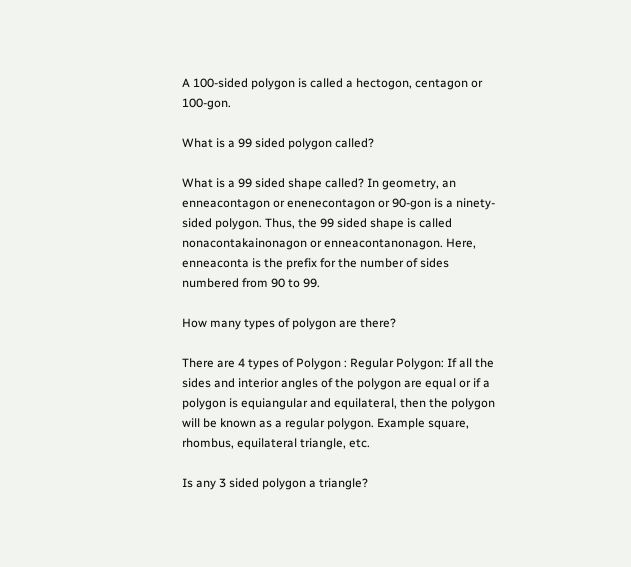A 100-sided polygon is called a hectogon, centagon or 100-gon.

What is a 99 sided polygon called?

What is a 99 sided shape called? In geometry, an enneacontagon or enenecontagon or 90-gon is a ninety-sided polygon. Thus, the 99 sided shape is called nonacontakainonagon or enneacontanonagon. Here, enneaconta is the prefix for the number of sides numbered from 90 to 99.

How many types of polygon are there?

There are 4 types of Polygon : Regular Polygon: If all the sides and interior angles of the polygon are equal or if a polygon is equiangular and equilateral, then the polygon will be known as a regular polygon. Example square, rhombus, equilateral triangle, etc.

Is any 3 sided polygon a triangle?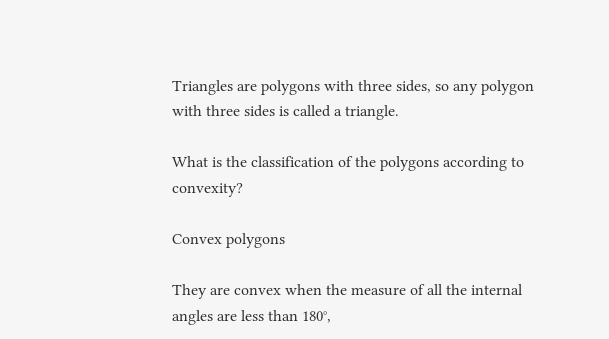Triangles are polygons with three sides, so any polygon with three sides is called a triangle.

What is the classification of the polygons according to convexity?

Convex polygons

They are convex when the measure of all the internal angles are less than 180°,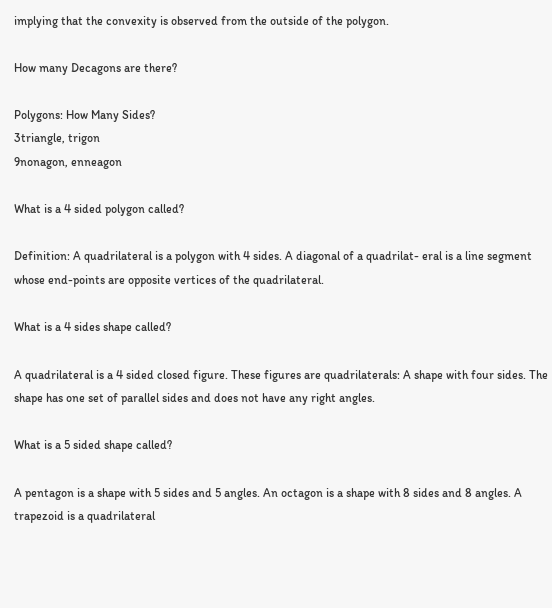implying that the convexity is observed from the outside of the polygon.

How many Decagons are there?

Polygons: How Many Sides?
3triangle, trigon
9nonagon, enneagon

What is a 4 sided polygon called?

Definition: A quadrilateral is a polygon with 4 sides. A diagonal of a quadrilat- eral is a line segment whose end-points are opposite vertices of the quadrilateral.

What is a 4 sides shape called?

A quadrilateral is a 4 sided closed figure. These figures are quadrilaterals: A shape with four sides. The shape has one set of parallel sides and does not have any right angles.

What is a 5 sided shape called?

A pentagon is a shape with 5 sides and 5 angles. An octagon is a shape with 8 sides and 8 angles. A trapezoid is a quadrilateral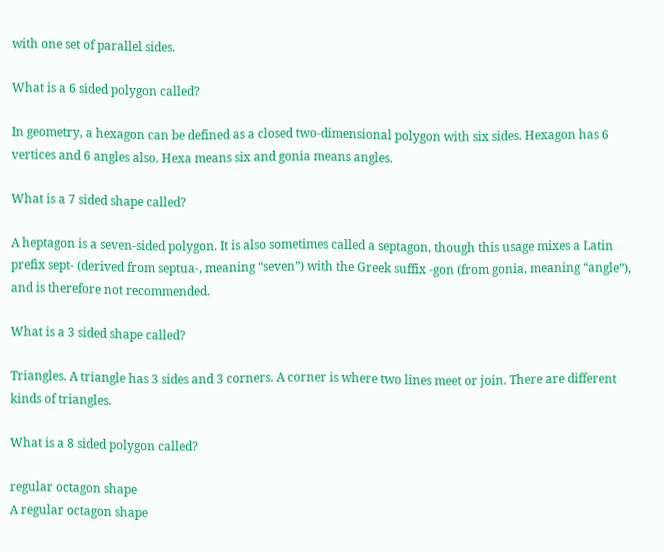with one set of parallel sides.

What is a 6 sided polygon called?

In geometry, a hexagon can be defined as a closed two-dimensional polygon with six sides. Hexagon has 6 vertices and 6 angles also. Hexa means six and gonia means angles.

What is a 7 sided shape called?

A heptagon is a seven-sided polygon. It is also sometimes called a septagon, though this usage mixes a Latin prefix sept- (derived from septua-, meaning “seven”) with the Greek suffix -gon (from gonia, meaning “angle”), and is therefore not recommended.

What is a 3 sided shape called?

Triangles. A triangle has 3 sides and 3 corners. A corner is where two lines meet or join. There are different kinds of triangles.

What is a 8 sided polygon called?

regular octagon shape
A regular octagon shape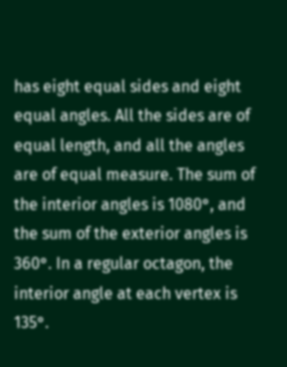has eight equal sides and eight equal angles. All the sides are of equal length, and all the angles are of equal measure. The sum of the interior angles is 1080°, and the sum of the exterior angles is 360°. In a regular octagon, the interior angle at each vertex is 135°.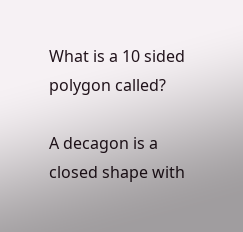What is a 10 sided polygon called?

A decagon is a closed shape with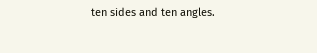ten sides and ten angles.